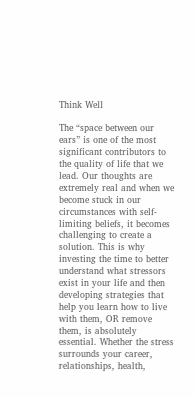Think Well

The “space between our ears” is one of the most significant contributors to the quality of life that we lead. Our thoughts are extremely real and when we become stuck in our circumstances with self-limiting beliefs, it becomes challenging to create a solution. This is why investing the time to better understand what stressors exist in your life and then developing strategies that help you learn how to live with them, OR remove them, is absolutely essential. Whether the stress surrounds your career, relationships, health,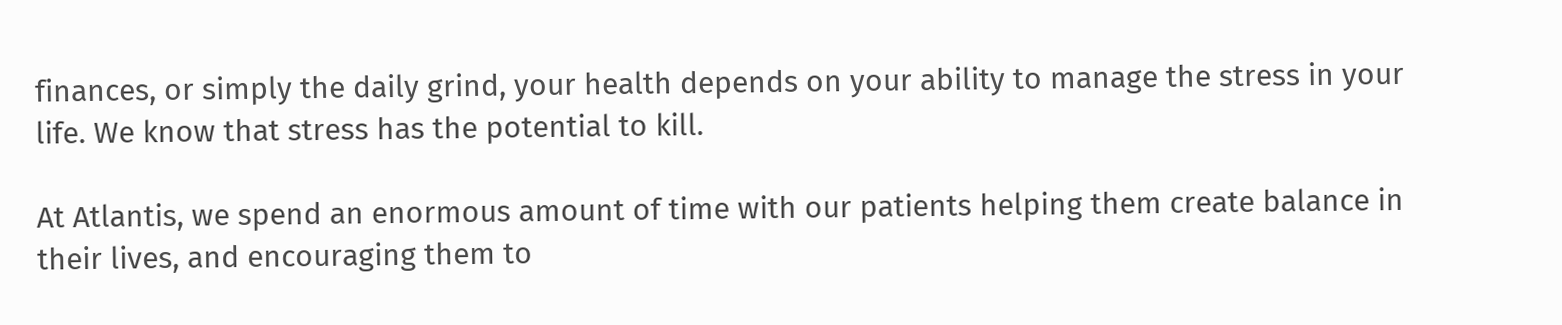finances, or simply the daily grind, your health depends on your ability to manage the stress in your life. We know that stress has the potential to kill.

At Atlantis, we spend an enormous amount of time with our patients helping them create balance in their lives, and encouraging them to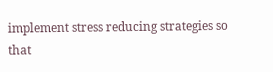implement stress reducing strategies so that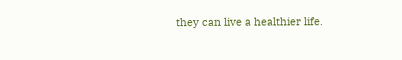they can live a healthier life.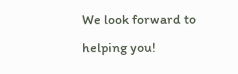We look forward to helping you!